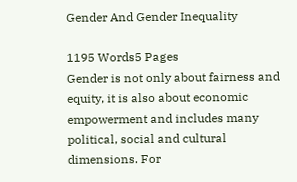Gender And Gender Inequality

1195 Words5 Pages
Gender is not only about fairness and equity, it is also about economic empowerment and includes many political, social and cultural dimensions. For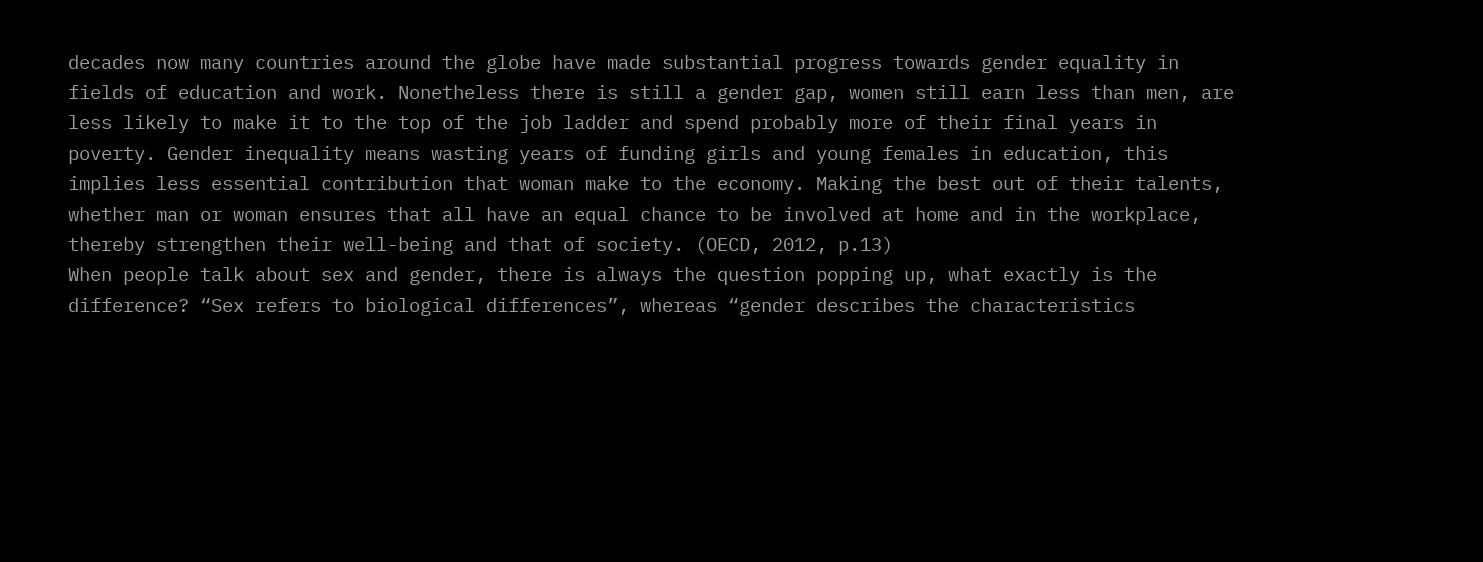decades now many countries around the globe have made substantial progress towards gender equality in fields of education and work. Nonetheless there is still a gender gap, women still earn less than men, are less likely to make it to the top of the job ladder and spend probably more of their final years in poverty. Gender inequality means wasting years of funding girls and young females in education, this implies less essential contribution that woman make to the economy. Making the best out of their talents, whether man or woman ensures that all have an equal chance to be involved at home and in the workplace, thereby strengthen their well-being and that of society. (OECD, 2012, p.13)
When people talk about sex and gender, there is always the question popping up, what exactly is the difference? “Sex refers to biological differences”, whereas “gender describes the characteristics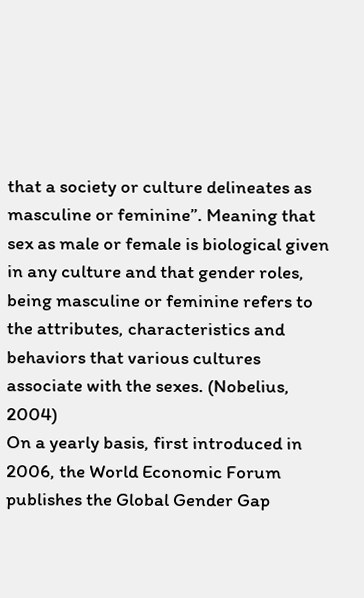that a society or culture delineates as masculine or feminine”. Meaning that sex as male or female is biological given in any culture and that gender roles, being masculine or feminine refers to the attributes, characteristics and behaviors that various cultures associate with the sexes. (Nobelius, 2004)
On a yearly basis, first introduced in 2006, the World Economic Forum publishes the Global Gender Gap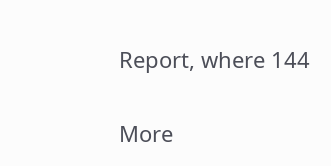Report, where 144

More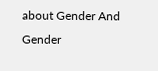about Gender And Gender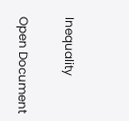Inequality

Open Document